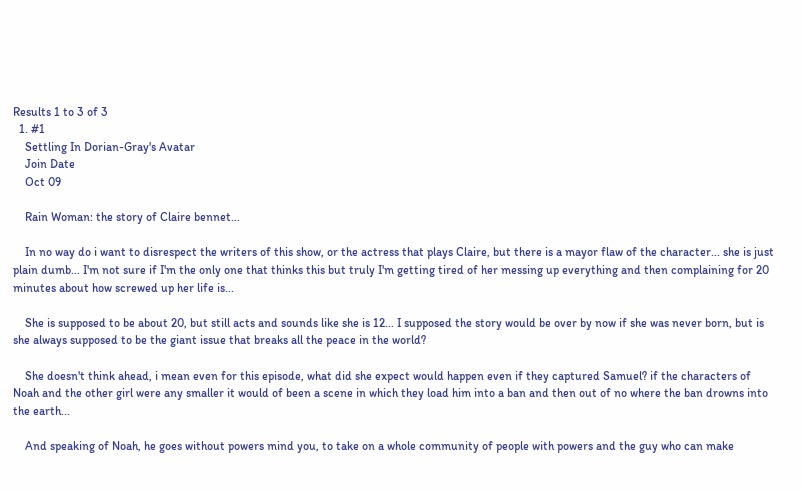Results 1 to 3 of 3
  1. #1
    Settling In Dorian-Gray's Avatar
    Join Date
    Oct 09

    Rain Woman: the story of Claire bennet...

    In no way do i want to disrespect the writers of this show, or the actress that plays Claire, but there is a mayor flaw of the character... she is just plain dumb... I'm not sure if I'm the only one that thinks this but truly I'm getting tired of her messing up everything and then complaining for 20 minutes about how screwed up her life is...

    She is supposed to be about 20, but still acts and sounds like she is 12... I supposed the story would be over by now if she was never born, but is she always supposed to be the giant issue that breaks all the peace in the world?

    She doesn't think ahead, i mean even for this episode, what did she expect would happen even if they captured Samuel? if the characters of Noah and the other girl were any smaller it would of been a scene in which they load him into a ban and then out of no where the ban drowns into the earth...

    And speaking of Noah, he goes without powers mind you, to take on a whole community of people with powers and the guy who can make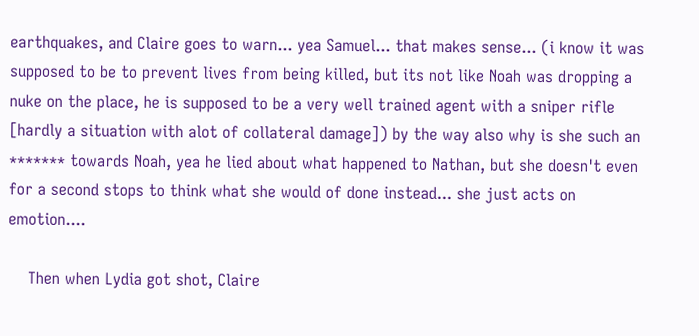earthquakes, and Claire goes to warn... yea Samuel... that makes sense... (i know it was supposed to be to prevent lives from being killed, but its not like Noah was dropping a nuke on the place, he is supposed to be a very well trained agent with a sniper rifle [hardly a situation with alot of collateral damage]) by the way also why is she such an ******* towards Noah, yea he lied about what happened to Nathan, but she doesn't even for a second stops to think what she would of done instead... she just acts on emotion....

    Then when Lydia got shot, Claire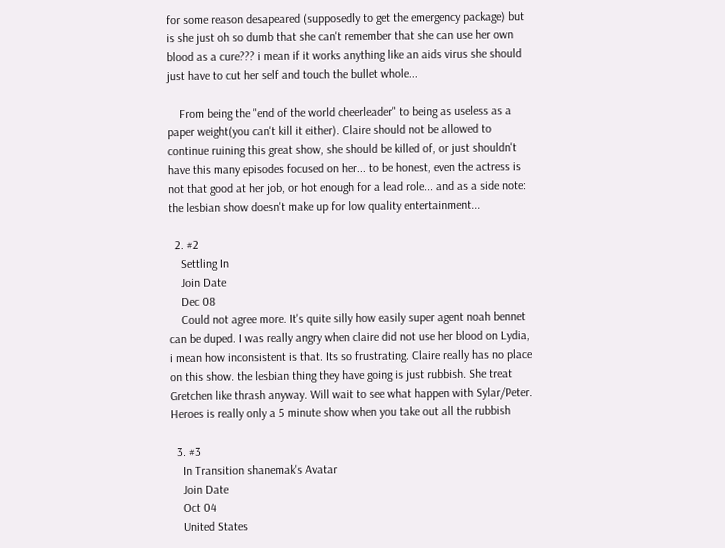for some reason desapeared (supposedly to get the emergency package) but is she just oh so dumb that she can't remember that she can use her own blood as a cure??? i mean if it works anything like an aids virus she should just have to cut her self and touch the bullet whole...

    From being the "end of the world cheerleader" to being as useless as a paper weight(you can't kill it either). Claire should not be allowed to continue ruining this great show, she should be killed of, or just shouldn't have this many episodes focused on her... to be honest, even the actress is not that good at her job, or hot enough for a lead role... and as a side note: the lesbian show doesn't make up for low quality entertainment...

  2. #2
    Settling In
    Join Date
    Dec 08
    Could not agree more. It's quite silly how easily super agent noah bennet can be duped. I was really angry when claire did not use her blood on Lydia, i mean how inconsistent is that. Its so frustrating. Claire really has no place on this show. the lesbian thing they have going is just rubbish. She treat Gretchen like thrash anyway. Will wait to see what happen with Sylar/Peter. Heroes is really only a 5 minute show when you take out all the rubbish

  3. #3
    In Transition shanemak's Avatar
    Join Date
    Oct 04
    United States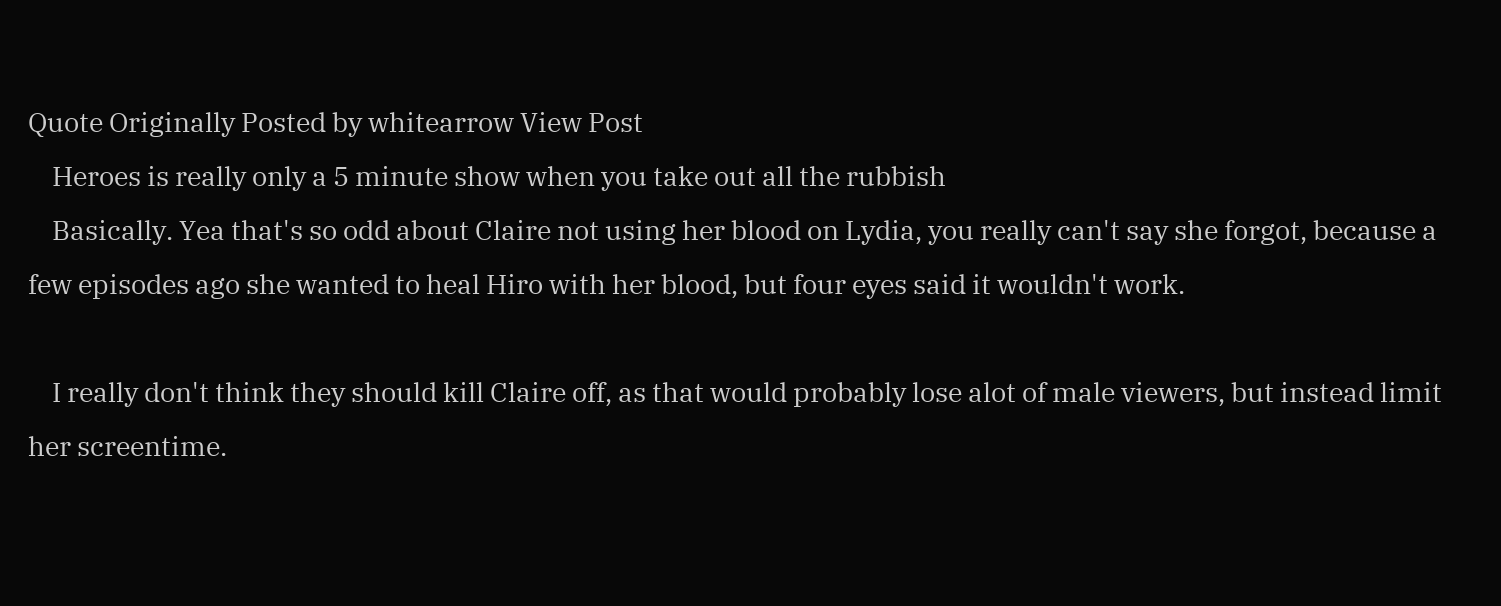Quote Originally Posted by whitearrow View Post
    Heroes is really only a 5 minute show when you take out all the rubbish
    Basically. Yea that's so odd about Claire not using her blood on Lydia, you really can't say she forgot, because a few episodes ago she wanted to heal Hiro with her blood, but four eyes said it wouldn't work.

    I really don't think they should kill Claire off, as that would probably lose alot of male viewers, but instead limit her screentime.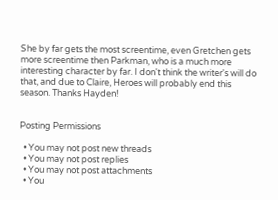She by far gets the most screentime, even Gretchen gets more screentime then Parkman, who is a much more interesting character by far. I don't think the writer's will do that, and due to Claire, Heroes will probably end this season. Thanks Hayden!


Posting Permissions

  • You may not post new threads
  • You may not post replies
  • You may not post attachments
  • You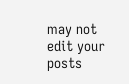may not edit your posts